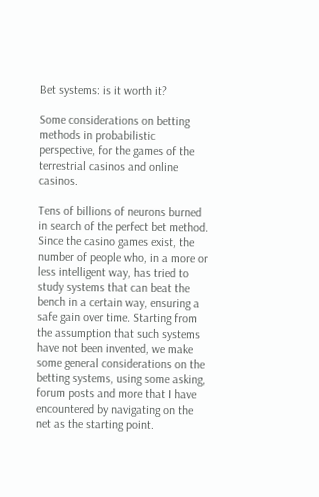Bet systems: is it worth it?

Some considerations on betting methods in probabilistic perspective, for the games of the terrestrial casinos and online casinos.

Tens of billions of neurons burned in search of the perfect bet method. Since the casino games exist, the number of people who, in a more or less intelligent way, has tried to study systems that can beat the bench in a certain way, ensuring a safe gain over time. Starting from the assumption that such systems have not been invented, we make some general considerations on the betting systems, using some asking, forum posts and more that I have encountered by navigating on the net as the starting point.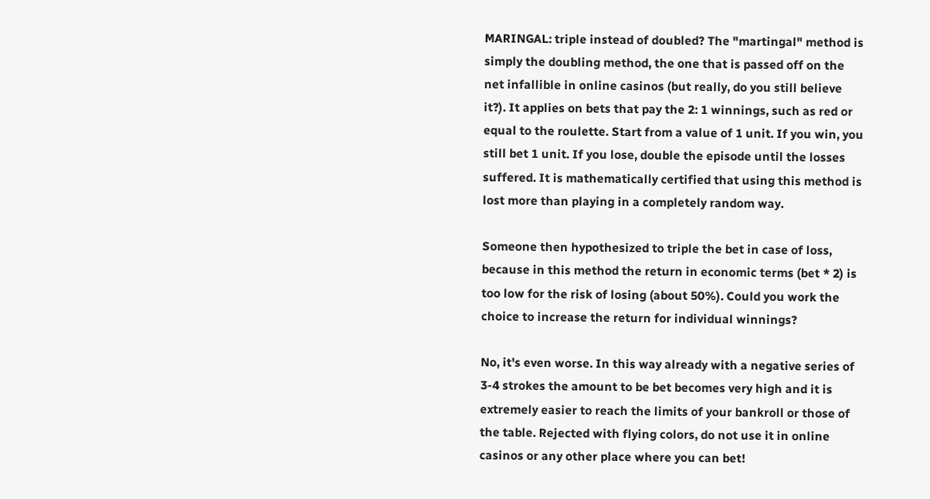MARINGAL: triple instead of doubled? The "martingal" method is simply the doubling method, the one that is passed off on the net infallible in online casinos (but really, do you still believe it?). It applies on bets that pay the 2: 1 winnings, such as red or equal to the roulette. Start from a value of 1 unit. If you win, you still bet 1 unit. If you lose, double the episode until the losses suffered. It is mathematically certified that using this method is lost more than playing in a completely random way.

Someone then hypothesized to triple the bet in case of loss, because in this method the return in economic terms (bet * 2) is too low for the risk of losing (about 50%). Could you work the choice to increase the return for individual winnings?

No, it's even worse. In this way already with a negative series of 3-4 strokes the amount to be bet becomes very high and it is extremely easier to reach the limits of your bankroll or those of the table. Rejected with flying colors, do not use it in online casinos or any other place where you can bet!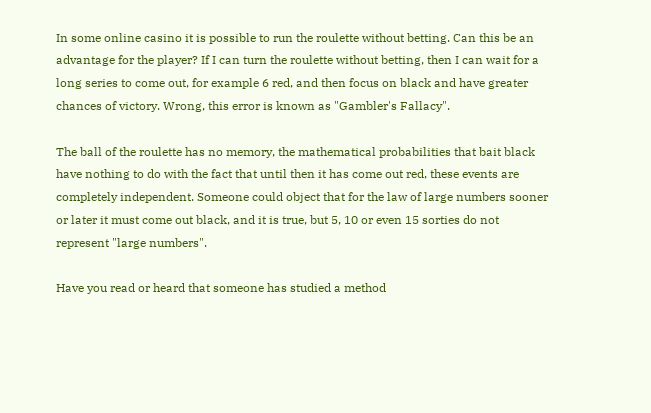In some online casino it is possible to run the roulette without betting. Can this be an advantage for the player? If I can turn the roulette without betting, then I can wait for a long series to come out, for example 6 red, and then focus on black and have greater chances of victory. Wrong, this error is known as "Gambler's Fallacy".

The ball of the roulette has no memory, the mathematical probabilities that bait black have nothing to do with the fact that until then it has come out red, these events are completely independent. Someone could object that for the law of large numbers sooner or later it must come out black, and it is true, but 5, 10 or even 15 sorties do not represent "large numbers".

Have you read or heard that someone has studied a method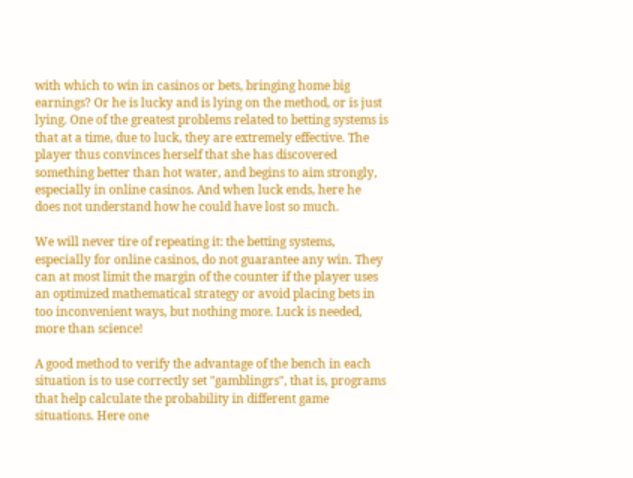with which to win in casinos or bets, bringing home big earnings? Or he is lucky and is lying on the method, or is just lying. One of the greatest problems related to betting systems is that at a time, due to luck, they are extremely effective. The player thus convinces herself that she has discovered something better than hot water, and begins to aim strongly, especially in online casinos. And when luck ends, here he does not understand how he could have lost so much.

We will never tire of repeating it: the betting systems, especially for online casinos, do not guarantee any win. They can at most limit the margin of the counter if the player uses an optimized mathematical strategy or avoid placing bets in too inconvenient ways, but nothing more. Luck is needed, more than science!

A good method to verify the advantage of the bench in each situation is to use correctly set "gamblingrs", that is, programs that help calculate the probability in different game situations. Here one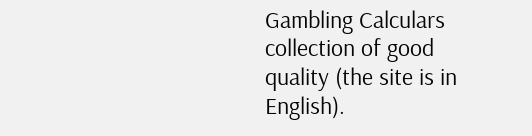Gambling Calculars collection of good quality (the site is in English).